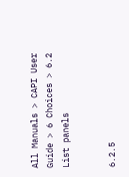All Manuals > CAPI User Guide > 6 Choices > 6.2 List panels


6.2.5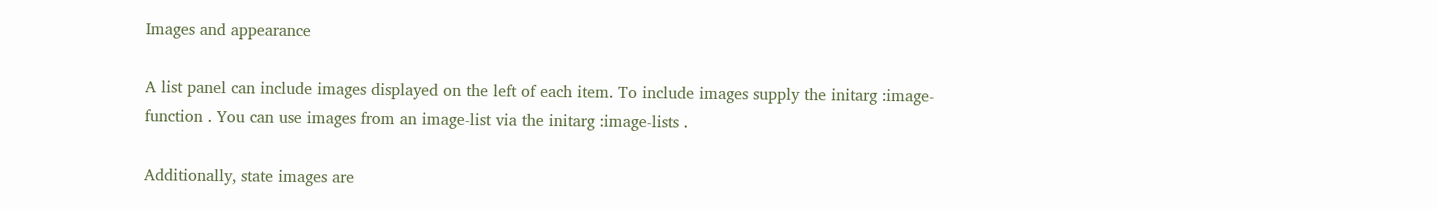Images and appearance

A list panel can include images displayed on the left of each item. To include images supply the initarg :image-function . You can use images from an image-list via the initarg :image-lists .

Additionally, state images are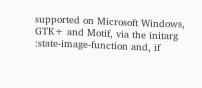supported on Microsoft Windows, GTK+ and Motif, via the initarg :state-image-function and, if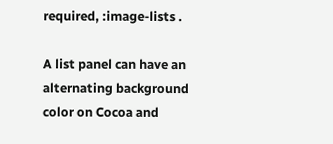required, :image-lists .

A list panel can have an alternating background color on Cocoa and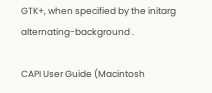GTK+, when specified by the initarg alternating-background .

CAPI User Guide (Macintosh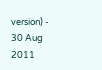version) - 30 Aug 2011